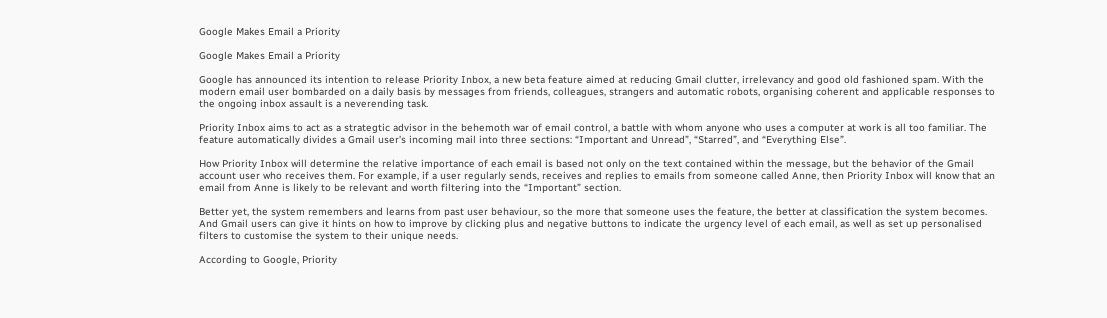Google Makes Email a Priority

Google Makes Email a Priority

Google has announced its intention to release Priority Inbox, a new beta feature aimed at reducing Gmail clutter, irrelevancy and good old fashioned spam. With the modern email user bombarded on a daily basis by messages from friends, colleagues, strangers and automatic robots, organising coherent and applicable responses to the ongoing inbox assault is a neverending task.

Priority Inbox aims to act as a strategtic advisor in the behemoth war of email control, a battle with whom anyone who uses a computer at work is all too familiar. The feature automatically divides a Gmail user’s incoming mail into three sections: “Important and Unread”, “Starred”, and “Everything Else”.

How Priority Inbox will determine the relative importance of each email is based not only on the text contained within the message, but the behavior of the Gmail account user who receives them. For example, if a user regularly sends, receives and replies to emails from someone called Anne, then Priority Inbox will know that an email from Anne is likely to be relevant and worth filtering into the “Important” section.

Better yet, the system remembers and learns from past user behaviour, so the more that someone uses the feature, the better at classification the system becomes. And Gmail users can give it hints on how to improve by clicking plus and negative buttons to indicate the urgency level of each email, as well as set up personalised filters to customise the system to their unique needs.

According to Google, Priority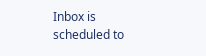Inbox is scheduled to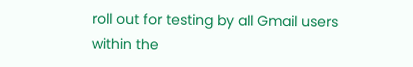roll out for testing by all Gmail users within the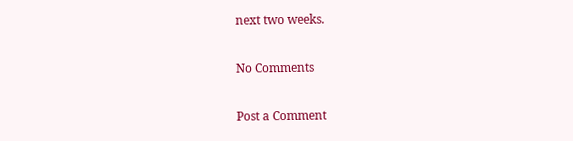next two weeks.

No Comments

Post a Comment